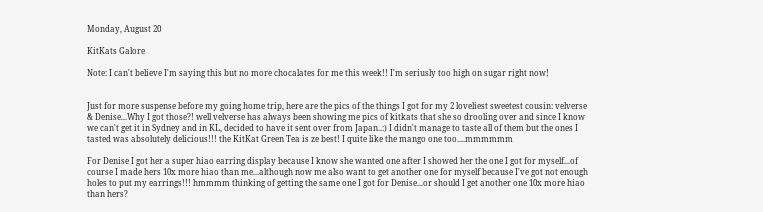Monday, August 20

KitKats Galore

Note: I can't believe I'm saying this but no more chocalates for me this week!! I'm seriusly too high on sugar right now!


Just for more suspense before my going home trip, here are the pics of the things I got for my 2 loveliest sweetest cousin: velverse & Denise...Why I got those?! well velverse has always been showing me pics of kitkats that she so drooling over and since I know we can't get it in Sydney and in KL, decided to have it sent over from Japan..:) I didn't manage to taste all of them but the ones I tasted was absolutely delicious!!! the KitKat Green Tea is ze best! I quite like the mango one too....mmmmmm

For Denise I got her a super hiao earring display because I know she wanted one after I showed her the one I got for myself...of course I made hers 10x more hiao than me...although now me also want to get another one for myself because I've got not enough holes to put my earrings!!! hmmmm thinking of getting the same one I got for Denise...or should I get another one 10x more hiao than hers?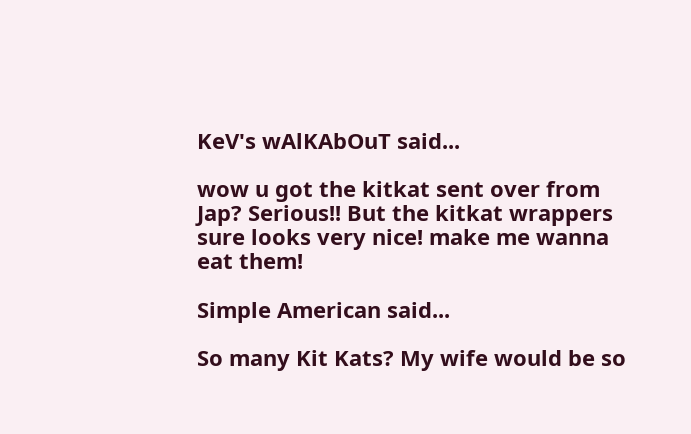KeV's wAlKAbOuT said...

wow u got the kitkat sent over from Jap? Serious!! But the kitkat wrappers sure looks very nice! make me wanna eat them!

Simple American said...

So many Kit Kats? My wife would be so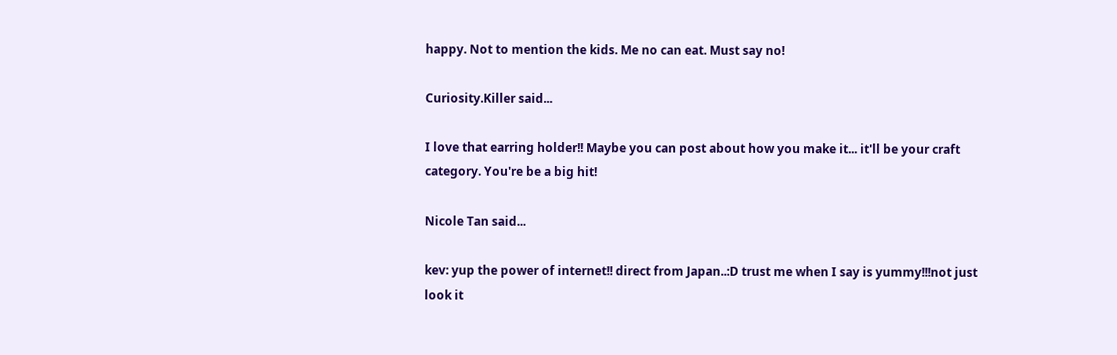happy. Not to mention the kids. Me no can eat. Must say no!

Curiosity.Killer said...

I love that earring holder!! Maybe you can post about how you make it... it'll be your craft category. You're be a big hit!

Nicole Tan said...

kev: yup the power of internet!! direct from Japan..:D trust me when I say is yummy!!!not just look it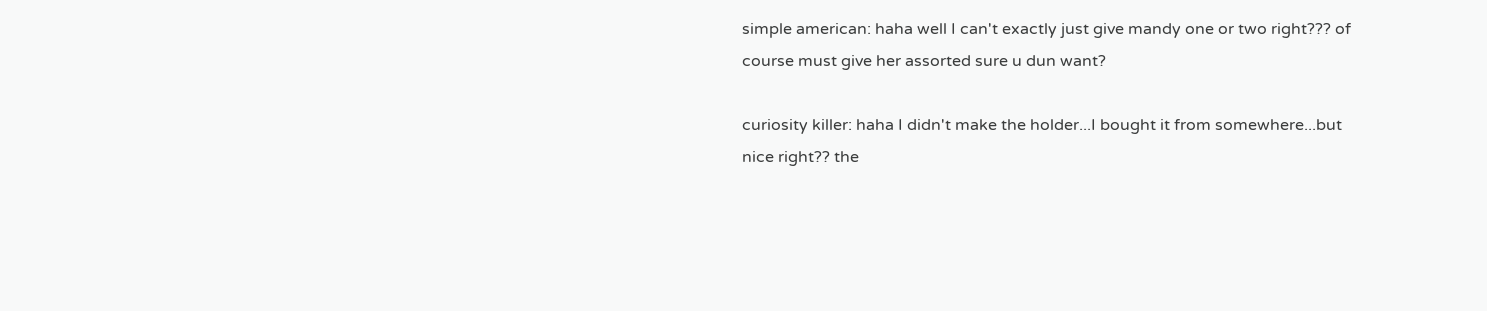simple american: haha well I can't exactly just give mandy one or two right??? of course must give her assorted sure u dun want?

curiosity killer: haha I didn't make the holder...I bought it from somewhere...but nice right?? the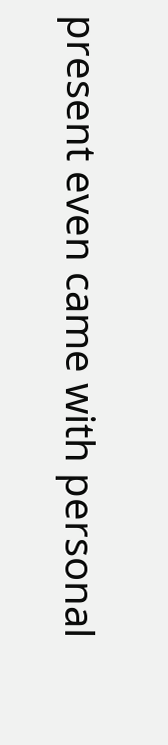present even came with personal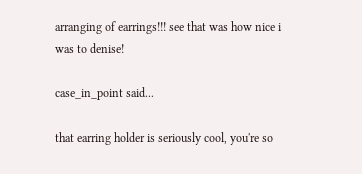arranging of earrings!!! see that was how nice i was to denise!

case_in_point said...

that earring holder is seriously cool, you're so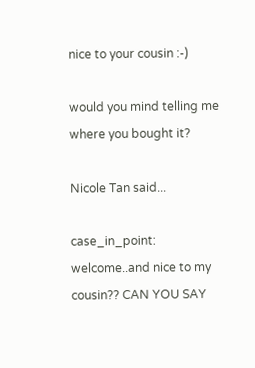nice to your cousin :-)

would you mind telling me where you bought it?

Nicole Tan said...

case_in_point: welcome..and nice to my cousin?? CAN YOU SAY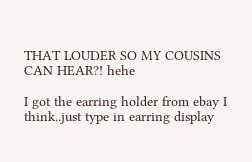THAT LOUDER SO MY COUSINS CAN HEAR?! hehe

I got the earring holder from ebay I think..just type in earring display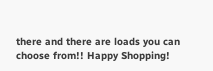there and there are loads you can choose from!! Happy Shopping!